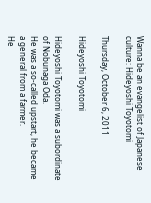Wanna be an evangelist of Japanese culture: Hideyoshi Toyotomi

Thursday, October 6, 2011

Hideyoshi Toyotomi

Hideyoshi Toyotomi was a subordinate of Nobunaga Oda.
He was a so-called upstart, he became a general from a farmer.
He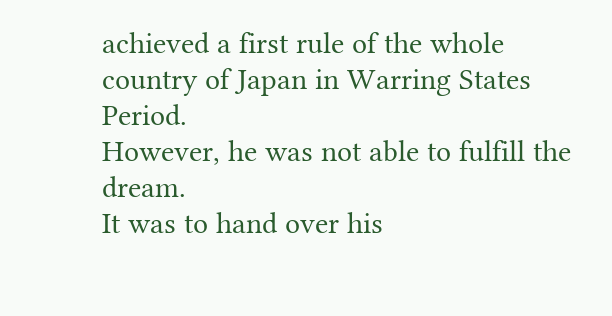achieved a first rule of the whole country of Japan in Warring States Period.
However, he was not able to fulfill the dream.
It was to hand over his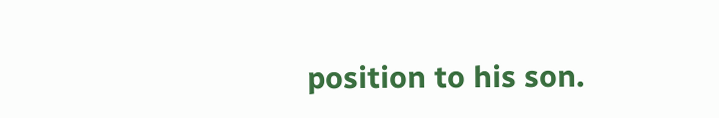position to his son.